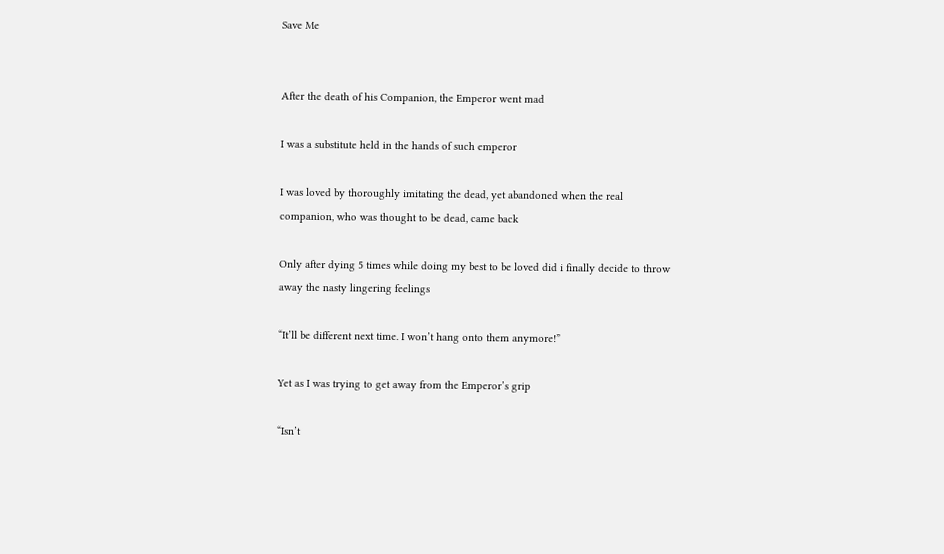Save Me


After the death of his Companion, the Emperor went mad

I was a substitute held in the hands of such emperor

I was loved by thoroughly imitating the dead, yet abandoned when the real companion, who was thought to be dead, came back

Only after dying 5 times while doing my best to be loved did i finally decide to throw away the nasty lingering feelings

“It’ll be different next time. I won’t hang onto them anymore!”

Yet as I was trying to get away from the Emperor’s grip

“Isn’t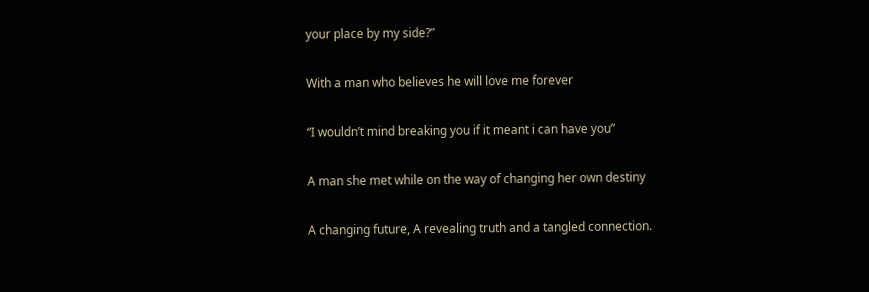your place by my side?”

With a man who believes he will love me forever

“I wouldn’t mind breaking you if it meant i can have you”

A man she met while on the way of changing her own destiny

A changing future, A revealing truth and a tangled connection.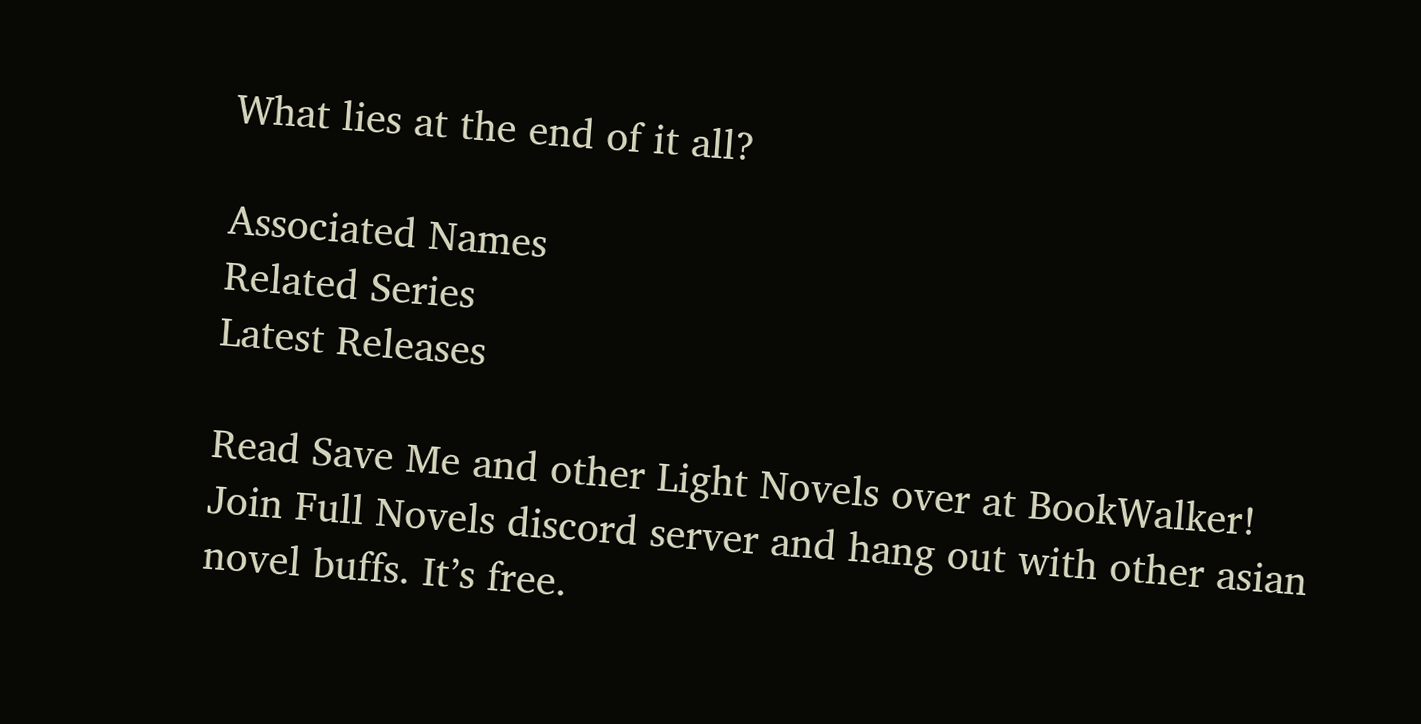What lies at the end of it all?

Associated Names
Related Series
Latest Releases

Read Save Me and other Light Novels over at BookWalker!
Join Full Novels discord server and hang out with other asian novel buffs. It’s free.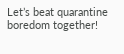Let’s beat quarantine boredom together!